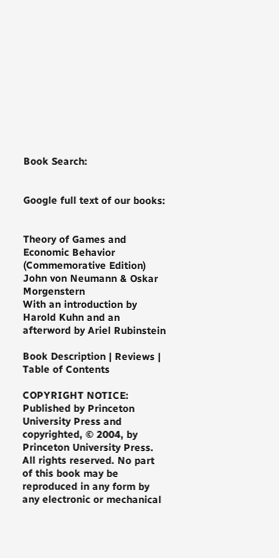Book Search:


Google full text of our books:


Theory of Games and Economic Behavior (Commemorative Edition)
John von Neumann & Oskar Morgenstern
With an introduction by Harold Kuhn and an afterword by Ariel Rubinstein

Book Description | Reviews | Table of Contents

COPYRIGHT NOTICE: Published by Princeton University Press and copyrighted, © 2004, by Princeton University Press. All rights reserved. No part of this book may be reproduced in any form by any electronic or mechanical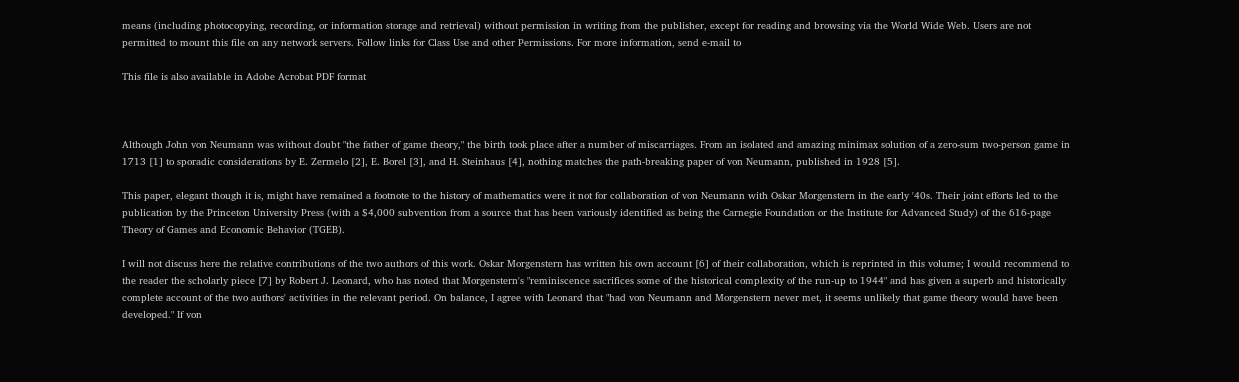means (including photocopying, recording, or information storage and retrieval) without permission in writing from the publisher, except for reading and browsing via the World Wide Web. Users are not permitted to mount this file on any network servers. Follow links for Class Use and other Permissions. For more information, send e-mail to

This file is also available in Adobe Acrobat PDF format



Although John von Neumann was without doubt "the father of game theory," the birth took place after a number of miscarriages. From an isolated and amazing minimax solution of a zero-sum two-person game in 1713 [1] to sporadic considerations by E. Zermelo [2], E. Borel [3], and H. Steinhaus [4], nothing matches the path-breaking paper of von Neumann, published in 1928 [5].

This paper, elegant though it is, might have remained a footnote to the history of mathematics were it not for collaboration of von Neumann with Oskar Morgenstern in the early '40s. Their joint efforts led to the publication by the Princeton University Press (with a $4,000 subvention from a source that has been variously identified as being the Carnegie Foundation or the Institute for Advanced Study) of the 616-page Theory of Games and Economic Behavior (TGEB).

I will not discuss here the relative contributions of the two authors of this work. Oskar Morgenstern has written his own account [6] of their collaboration, which is reprinted in this volume; I would recommend to the reader the scholarly piece [7] by Robert J. Leonard, who has noted that Morgenstern's "reminiscence sacrifices some of the historical complexity of the run-up to 1944" and has given a superb and historically complete account of the two authors' activities in the relevant period. On balance, I agree with Leonard that "had von Neumann and Morgenstern never met, it seems unlikely that game theory would have been developed." If von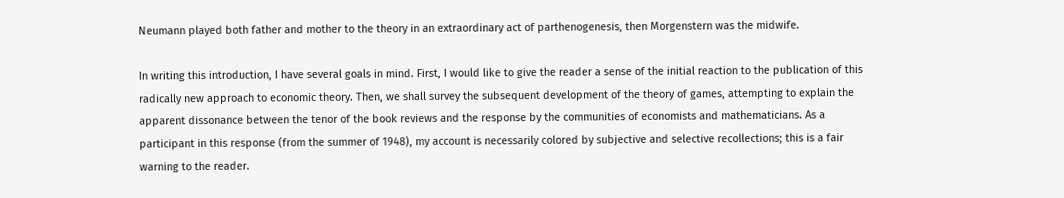Neumann played both father and mother to the theory in an extraordinary act of parthenogenesis, then Morgenstern was the midwife.

In writing this introduction, I have several goals in mind. First, I would like to give the reader a sense of the initial reaction to the publication of this radically new approach to economic theory. Then, we shall survey the subsequent development of the theory of games, attempting to explain the apparent dissonance between the tenor of the book reviews and the response by the communities of economists and mathematicians. As a participant in this response (from the summer of 1948), my account is necessarily colored by subjective and selective recollections; this is a fair warning to the reader.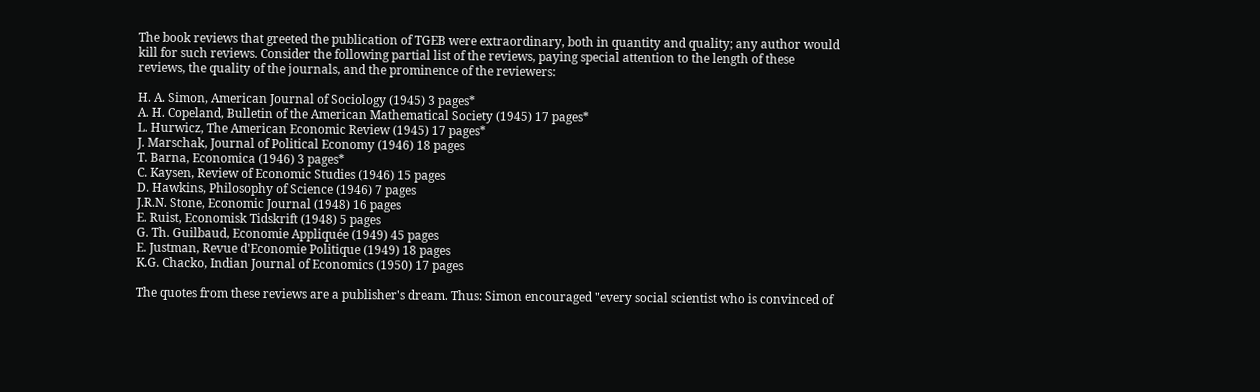The book reviews that greeted the publication of TGEB were extraordinary, both in quantity and quality; any author would kill for such reviews. Consider the following partial list of the reviews, paying special attention to the length of these reviews, the quality of the journals, and the prominence of the reviewers:

H. A. Simon, American Journal of Sociology (1945) 3 pages*
A. H. Copeland, Bulletin of the American Mathematical Society (1945) 17 pages*
L. Hurwicz, The American Economic Review (1945) 17 pages*
J. Marschak, Journal of Political Economy (1946) 18 pages
T. Barna, Economica (1946) 3 pages*
C. Kaysen, Review of Economic Studies (1946) 15 pages
D. Hawkins, Philosophy of Science (1946) 7 pages
J.R.N. Stone, Economic Journal (1948) 16 pages
E. Ruist, Economisk Tidskrift (1948) 5 pages
G. Th. Guilbaud, Economie Appliquée (1949) 45 pages
E. Justman, Revue d'Economie Politique (1949) 18 pages
K.G. Chacko, Indian Journal of Economics (1950) 17 pages

The quotes from these reviews are a publisher's dream. Thus: Simon encouraged "every social scientist who is convinced of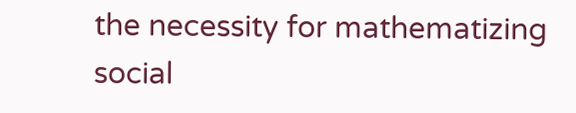the necessity for mathematizing social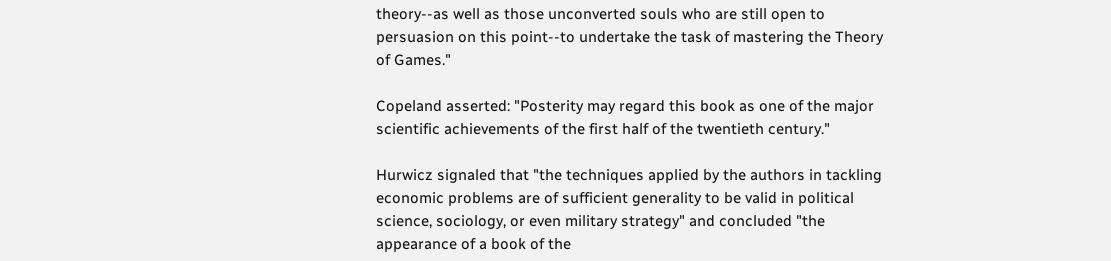theory--as well as those unconverted souls who are still open to persuasion on this point--to undertake the task of mastering the Theory of Games."

Copeland asserted: "Posterity may regard this book as one of the major scientific achievements of the first half of the twentieth century."

Hurwicz signaled that "the techniques applied by the authors in tackling economic problems are of sufficient generality to be valid in political science, sociology, or even military strategy" and concluded "the appearance of a book of the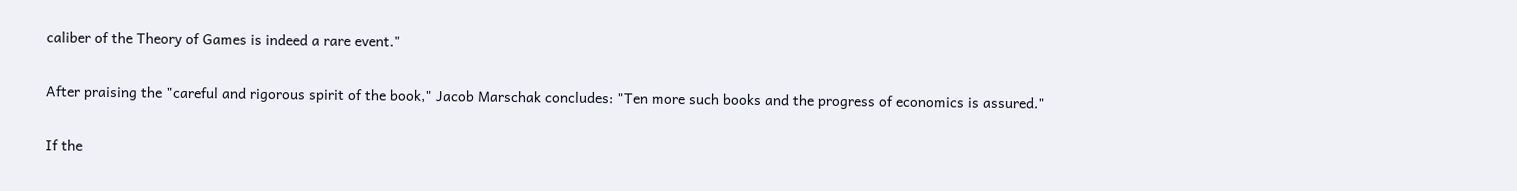caliber of the Theory of Games is indeed a rare event."

After praising the "careful and rigorous spirit of the book," Jacob Marschak concludes: "Ten more such books and the progress of economics is assured."

If the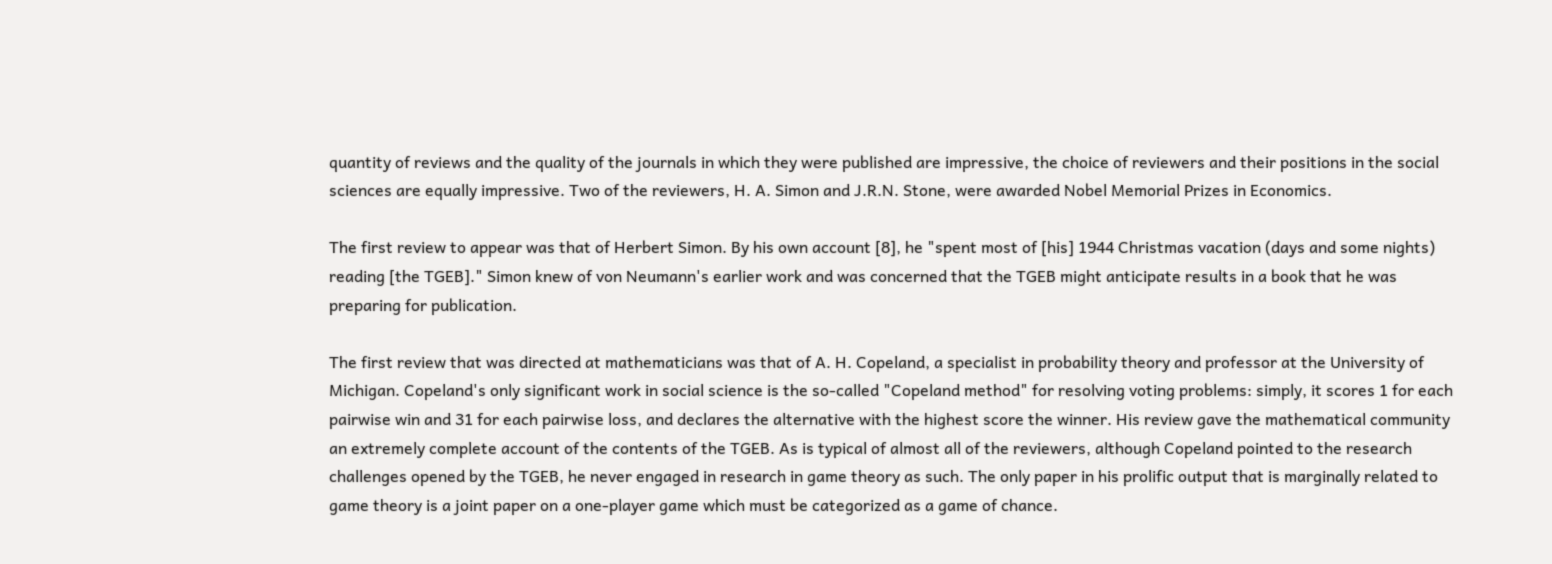quantity of reviews and the quality of the journals in which they were published are impressive, the choice of reviewers and their positions in the social sciences are equally impressive. Two of the reviewers, H. A. Simon and J.R.N. Stone, were awarded Nobel Memorial Prizes in Economics.

The first review to appear was that of Herbert Simon. By his own account [8], he "spent most of [his] 1944 Christmas vacation (days and some nights) reading [the TGEB]." Simon knew of von Neumann's earlier work and was concerned that the TGEB might anticipate results in a book that he was preparing for publication.

The first review that was directed at mathematicians was that of A. H. Copeland, a specialist in probability theory and professor at the University of Michigan. Copeland's only significant work in social science is the so-called "Copeland method" for resolving voting problems: simply, it scores 1 for each pairwise win and 31 for each pairwise loss, and declares the alternative with the highest score the winner. His review gave the mathematical community an extremely complete account of the contents of the TGEB. As is typical of almost all of the reviewers, although Copeland pointed to the research challenges opened by the TGEB, he never engaged in research in game theory as such. The only paper in his prolific output that is marginally related to game theory is a joint paper on a one-player game which must be categorized as a game of chance.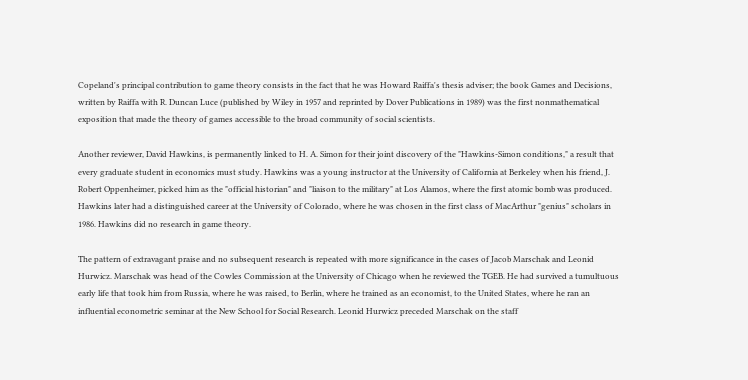Copeland's principal contribution to game theory consists in the fact that he was Howard Raiffa's thesis adviser; the book Games and Decisions, written by Raiffa with R. Duncan Luce (published by Wiley in 1957 and reprinted by Dover Publications in 1989) was the first nonmathematical exposition that made the theory of games accessible to the broad community of social scientists.

Another reviewer, David Hawkins, is permanently linked to H. A. Simon for their joint discovery of the "Hawkins-Simon conditions," a result that every graduate student in economics must study. Hawkins was a young instructor at the University of California at Berkeley when his friend, J. Robert Oppenheimer, picked him as the "official historian" and "liaison to the military" at Los Alamos, where the first atomic bomb was produced. Hawkins later had a distinguished career at the University of Colorado, where he was chosen in the first class of MacArthur "genius" scholars in 1986. Hawkins did no research in game theory.

The pattern of extravagant praise and no subsequent research is repeated with more significance in the cases of Jacob Marschak and Leonid Hurwicz. Marschak was head of the Cowles Commission at the University of Chicago when he reviewed the TGEB. He had survived a tumultuous early life that took him from Russia, where he was raised, to Berlin, where he trained as an economist, to the United States, where he ran an influential econometric seminar at the New School for Social Research. Leonid Hurwicz preceded Marschak on the staff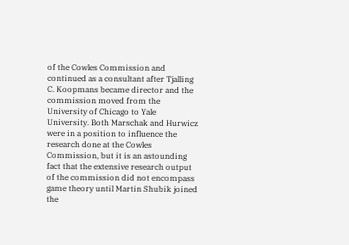of the Cowles Commission and continued as a consultant after Tjalling C. Koopmans became director and the commission moved from the University of Chicago to Yale University. Both Marschak and Hurwicz were in a position to influence the research done at the Cowles Commission, but it is an astounding fact that the extensive research output of the commission did not encompass game theory until Martin Shubik joined the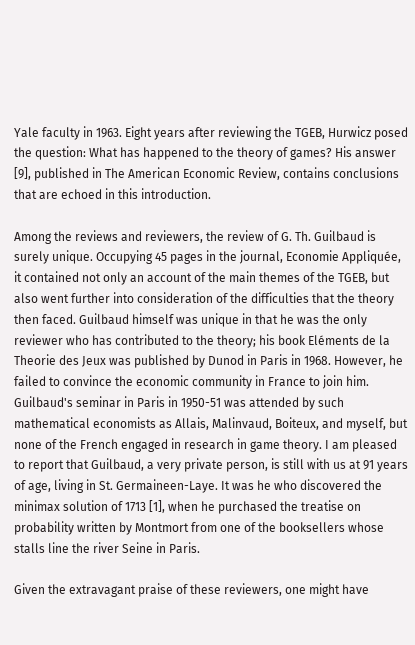Yale faculty in 1963. Eight years after reviewing the TGEB, Hurwicz posed the question: What has happened to the theory of games? His answer [9], published in The American Economic Review, contains conclusions that are echoed in this introduction.

Among the reviews and reviewers, the review of G. Th. Guilbaud is surely unique. Occupying 45 pages in the journal, Economie Appliquée, it contained not only an account of the main themes of the TGEB, but also went further into consideration of the difficulties that the theory then faced. Guilbaud himself was unique in that he was the only reviewer who has contributed to the theory; his book Eléments de la Theorie des Jeux was published by Dunod in Paris in 1968. However, he failed to convince the economic community in France to join him. Guilbaud's seminar in Paris in 1950-51 was attended by such mathematical economists as Allais, Malinvaud, Boiteux, and myself, but none of the French engaged in research in game theory. I am pleased to report that Guilbaud, a very private person, is still with us at 91 years of age, living in St. Germaineen-Laye. It was he who discovered the minimax solution of 1713 [1], when he purchased the treatise on probability written by Montmort from one of the booksellers whose stalls line the river Seine in Paris.

Given the extravagant praise of these reviewers, one might have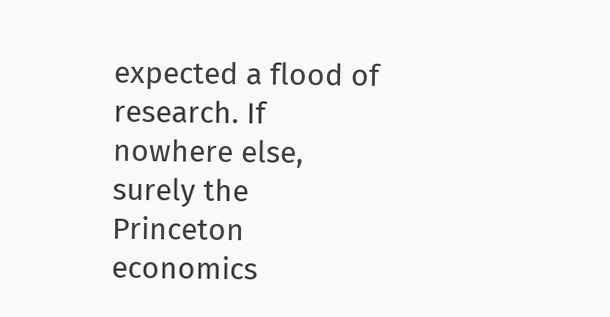expected a flood of research. If nowhere else, surely the Princeton economics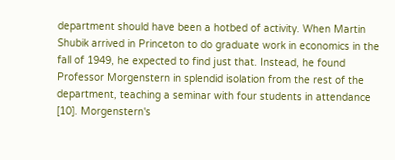department should have been a hotbed of activity. When Martin Shubik arrived in Princeton to do graduate work in economics in the fall of 1949, he expected to find just that. Instead, he found Professor Morgenstern in splendid isolation from the rest of the department, teaching a seminar with four students in attendance [10]. Morgenstern's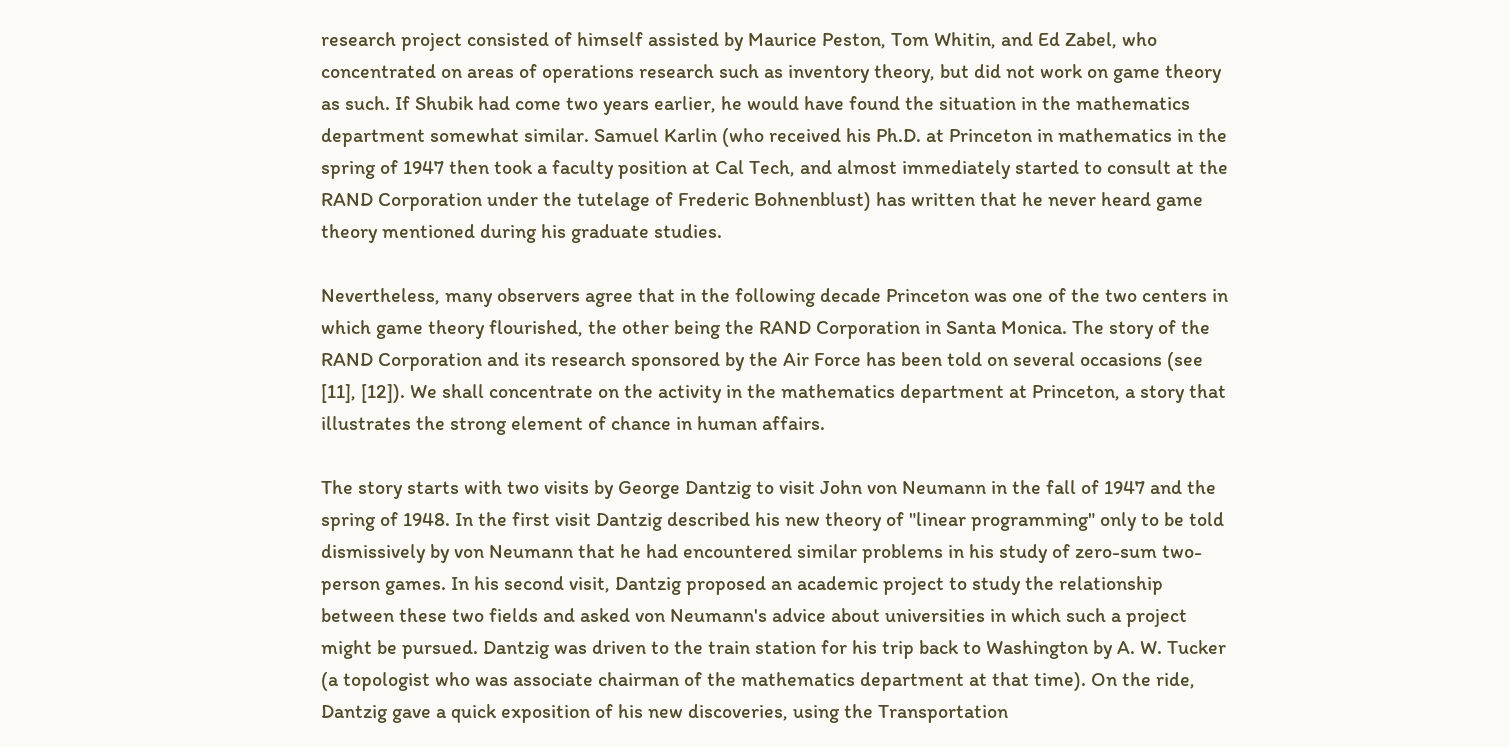research project consisted of himself assisted by Maurice Peston, Tom Whitin, and Ed Zabel, who concentrated on areas of operations research such as inventory theory, but did not work on game theory as such. If Shubik had come two years earlier, he would have found the situation in the mathematics department somewhat similar. Samuel Karlin (who received his Ph.D. at Princeton in mathematics in the spring of 1947 then took a faculty position at Cal Tech, and almost immediately started to consult at the RAND Corporation under the tutelage of Frederic Bohnenblust) has written that he never heard game theory mentioned during his graduate studies.

Nevertheless, many observers agree that in the following decade Princeton was one of the two centers in which game theory flourished, the other being the RAND Corporation in Santa Monica. The story of the RAND Corporation and its research sponsored by the Air Force has been told on several occasions (see [11], [12]). We shall concentrate on the activity in the mathematics department at Princeton, a story that illustrates the strong element of chance in human affairs.

The story starts with two visits by George Dantzig to visit John von Neumann in the fall of 1947 and the spring of 1948. In the first visit Dantzig described his new theory of "linear programming" only to be told dismissively by von Neumann that he had encountered similar problems in his study of zero-sum two-person games. In his second visit, Dantzig proposed an academic project to study the relationship between these two fields and asked von Neumann's advice about universities in which such a project might be pursued. Dantzig was driven to the train station for his trip back to Washington by A. W. Tucker (a topologist who was associate chairman of the mathematics department at that time). On the ride, Dantzig gave a quick exposition of his new discoveries, using the Transportation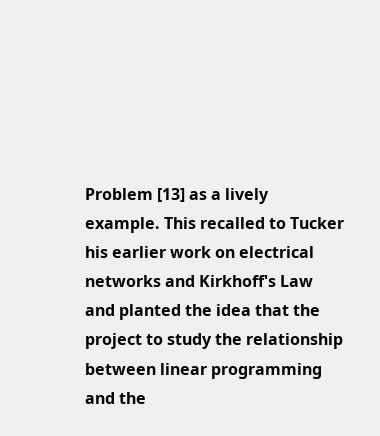Problem [13] as a lively example. This recalled to Tucker his earlier work on electrical networks and Kirkhoff's Law and planted the idea that the project to study the relationship between linear programming and the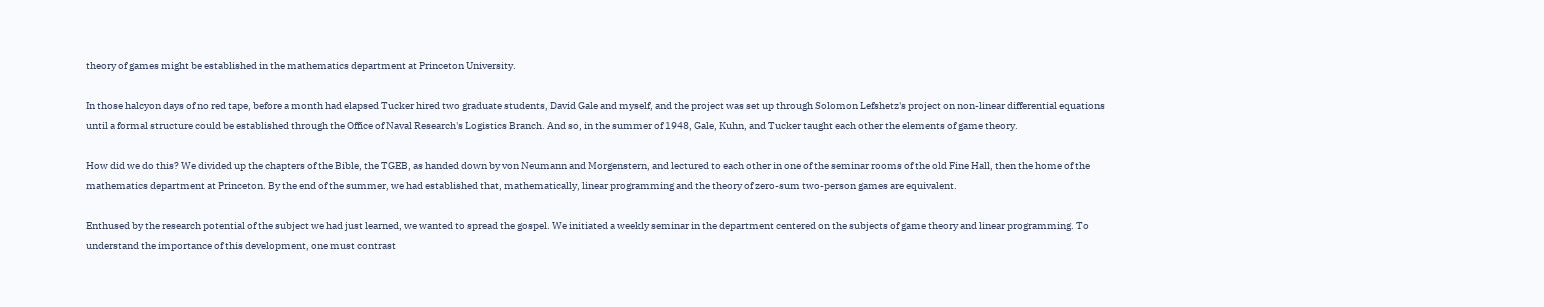theory of games might be established in the mathematics department at Princeton University.

In those halcyon days of no red tape, before a month had elapsed Tucker hired two graduate students, David Gale and myself, and the project was set up through Solomon Lefshetz's project on non-linear differential equations until a formal structure could be established through the Office of Naval Research's Logistics Branch. And so, in the summer of 1948, Gale, Kuhn, and Tucker taught each other the elements of game theory.

How did we do this? We divided up the chapters of the Bible, the TGEB, as handed down by von Neumann and Morgenstern, and lectured to each other in one of the seminar rooms of the old Fine Hall, then the home of the mathematics department at Princeton. By the end of the summer, we had established that, mathematically, linear programming and the theory of zero-sum two-person games are equivalent.

Enthused by the research potential of the subject we had just learned, we wanted to spread the gospel. We initiated a weekly seminar in the department centered on the subjects of game theory and linear programming. To understand the importance of this development, one must contrast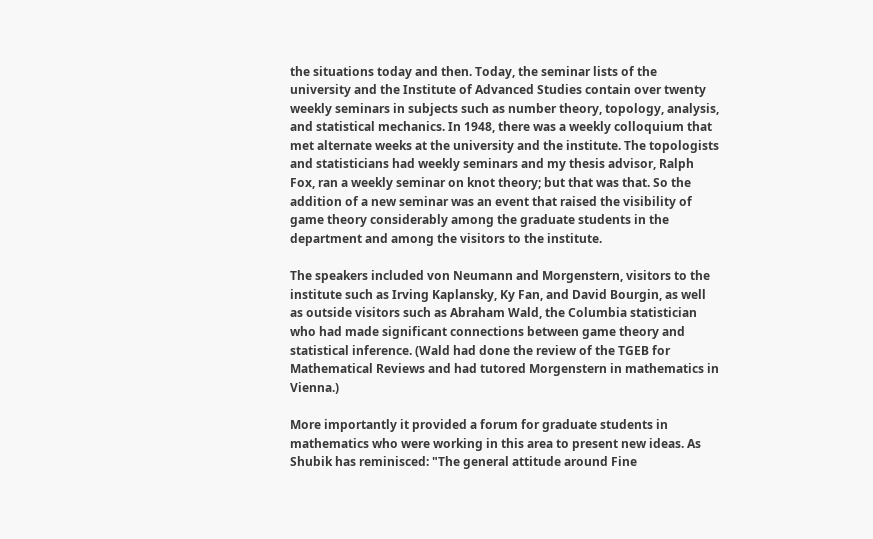the situations today and then. Today, the seminar lists of the university and the Institute of Advanced Studies contain over twenty weekly seminars in subjects such as number theory, topology, analysis, and statistical mechanics. In 1948, there was a weekly colloquium that met alternate weeks at the university and the institute. The topologists and statisticians had weekly seminars and my thesis advisor, Ralph Fox, ran a weekly seminar on knot theory; but that was that. So the addition of a new seminar was an event that raised the visibility of game theory considerably among the graduate students in the department and among the visitors to the institute.

The speakers included von Neumann and Morgenstern, visitors to the institute such as Irving Kaplansky, Ky Fan, and David Bourgin, as well as outside visitors such as Abraham Wald, the Columbia statistician who had made significant connections between game theory and statistical inference. (Wald had done the review of the TGEB for Mathematical Reviews and had tutored Morgenstern in mathematics in Vienna.)

More importantly it provided a forum for graduate students in mathematics who were working in this area to present new ideas. As Shubik has reminisced: "The general attitude around Fine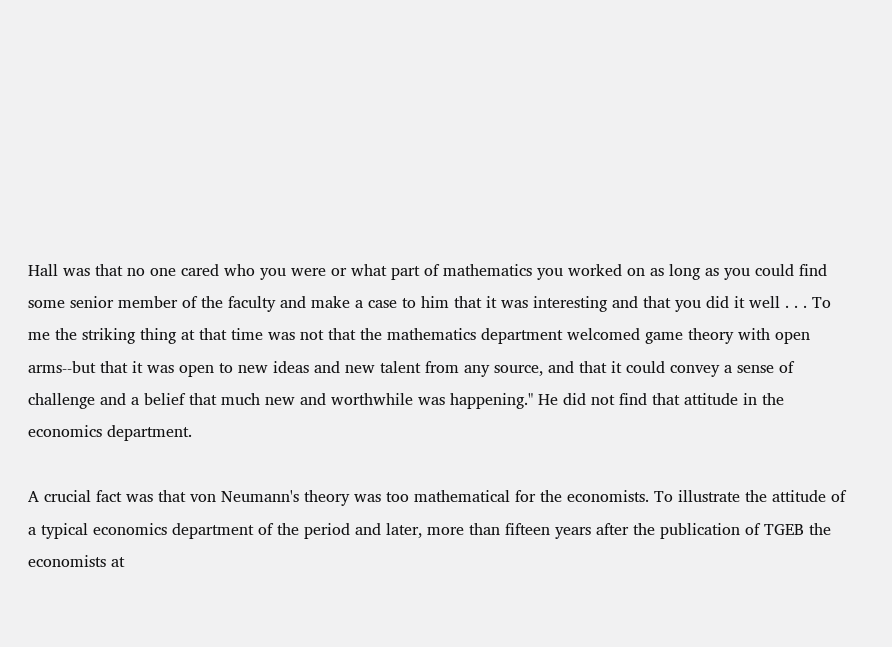Hall was that no one cared who you were or what part of mathematics you worked on as long as you could find some senior member of the faculty and make a case to him that it was interesting and that you did it well . . . To me the striking thing at that time was not that the mathematics department welcomed game theory with open arms--but that it was open to new ideas and new talent from any source, and that it could convey a sense of challenge and a belief that much new and worthwhile was happening." He did not find that attitude in the economics department.

A crucial fact was that von Neumann's theory was too mathematical for the economists. To illustrate the attitude of a typical economics department of the period and later, more than fifteen years after the publication of TGEB the economists at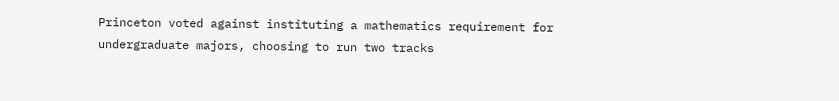Princeton voted against instituting a mathematics requirement for undergraduate majors, choosing to run two tracks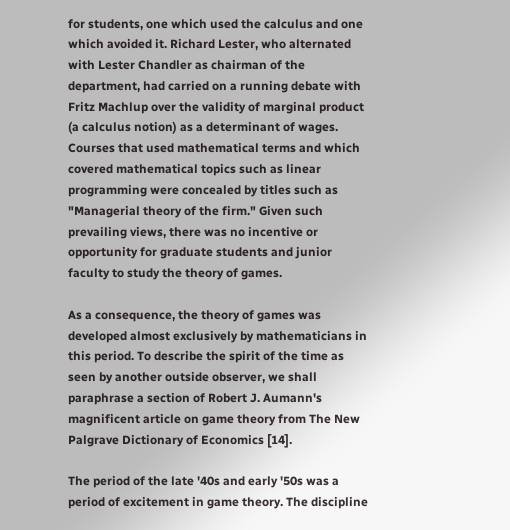for students, one which used the calculus and one which avoided it. Richard Lester, who alternated with Lester Chandler as chairman of the department, had carried on a running debate with Fritz Machlup over the validity of marginal product (a calculus notion) as a determinant of wages. Courses that used mathematical terms and which covered mathematical topics such as linear programming were concealed by titles such as "Managerial theory of the firm." Given such prevailing views, there was no incentive or opportunity for graduate students and junior faculty to study the theory of games.

As a consequence, the theory of games was developed almost exclusively by mathematicians in this period. To describe the spirit of the time as seen by another outside observer, we shall paraphrase a section of Robert J. Aumann's magnificent article on game theory from The New Palgrave Dictionary of Economics [14].

The period of the late '40s and early '50s was a period of excitement in game theory. The discipline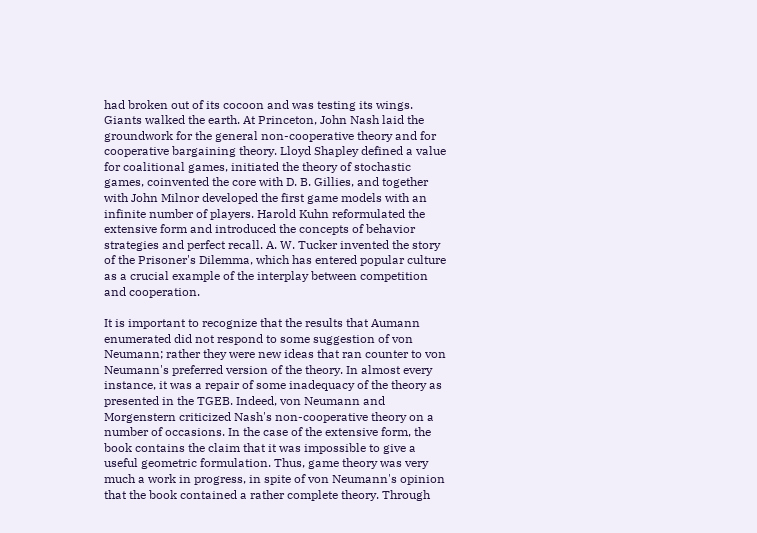had broken out of its cocoon and was testing its wings. Giants walked the earth. At Princeton, John Nash laid the groundwork for the general non-cooperative theory and for cooperative bargaining theory. Lloyd Shapley defined a value for coalitional games, initiated the theory of stochastic games, coinvented the core with D. B. Gillies, and together with John Milnor developed the first game models with an infinite number of players. Harold Kuhn reformulated the extensive form and introduced the concepts of behavior strategies and perfect recall. A. W. Tucker invented the story of the Prisoner's Dilemma, which has entered popular culture as a crucial example of the interplay between competition and cooperation.

It is important to recognize that the results that Aumann enumerated did not respond to some suggestion of von Neumann; rather they were new ideas that ran counter to von Neumann's preferred version of the theory. In almost every instance, it was a repair of some inadequacy of the theory as presented in the TGEB. Indeed, von Neumann and Morgenstern criticized Nash's non-cooperative theory on a number of occasions. In the case of the extensive form, the book contains the claim that it was impossible to give a useful geometric formulation. Thus, game theory was very much a work in progress, in spite of von Neumann's opinion that the book contained a rather complete theory. Through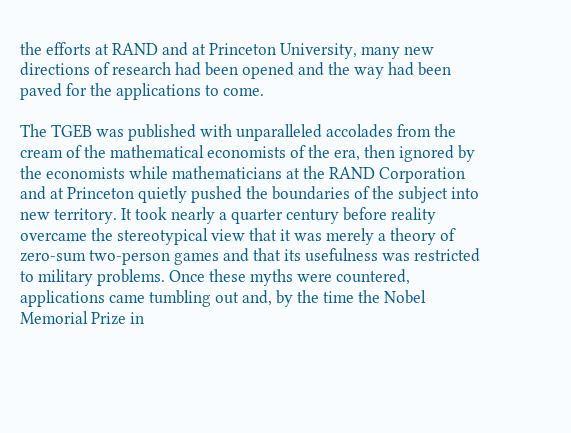the efforts at RAND and at Princeton University, many new directions of research had been opened and the way had been paved for the applications to come.

The TGEB was published with unparalleled accolades from the cream of the mathematical economists of the era, then ignored by the economists while mathematicians at the RAND Corporation and at Princeton quietly pushed the boundaries of the subject into new territory. It took nearly a quarter century before reality overcame the stereotypical view that it was merely a theory of zero-sum two-person games and that its usefulness was restricted to military problems. Once these myths were countered, applications came tumbling out and, by the time the Nobel Memorial Prize in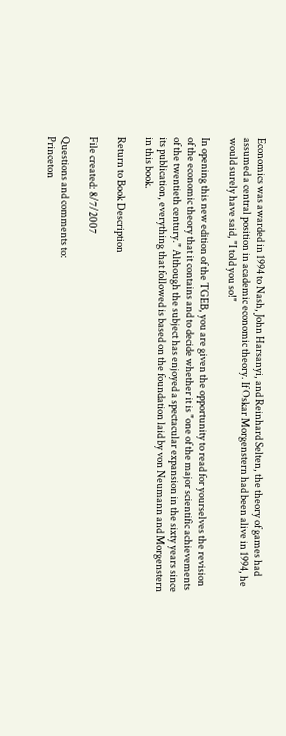Economics was awarded in 1994 to Nash, John Harsanyi, and Reinhard Selten, the theory of games had assumed a central position in academic economic theory. If Oskar Morgenstern had been alive in 1994, he would surely have said, "I told you so!"

In opening this new edition of the TGEB, you are given the opportunity to read for yourselves the revision of the economic theory that it contains and to decide whether it is "one of the major scientific achievements of the twentieth century." Although the subject has enjoyed a spectacular expansion in the sixty years since its publication, everything that followed is based on the foundation laid by von Neumann and Morgenstern in this book.

Return to Book Description

File created: 8/7/2007

Questions and comments to:
Princeton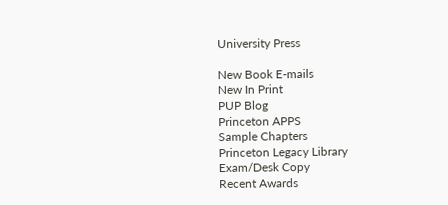University Press

New Book E-mails
New In Print
PUP Blog
Princeton APPS
Sample Chapters
Princeton Legacy Library
Exam/Desk Copy
Recent Awards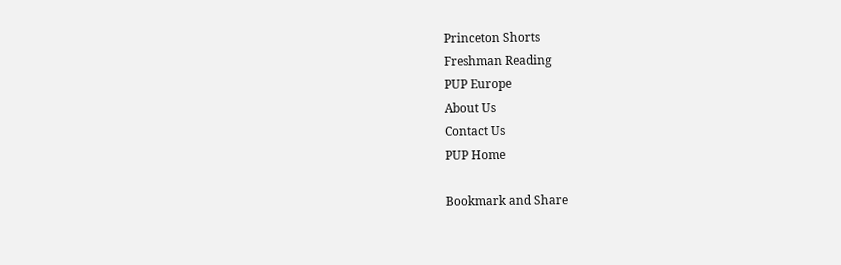Princeton Shorts
Freshman Reading
PUP Europe
About Us
Contact Us
PUP Home

Bookmark and Share